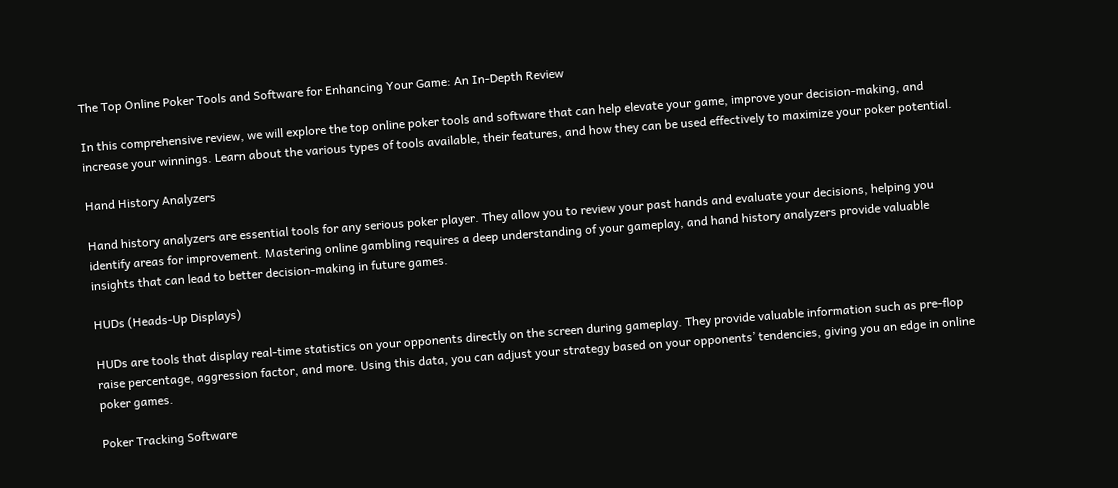The Top Online Poker Tools and Software for Enhancing Your Game: An In-Depth Review

In this comprehensive review, we will explore the top online poker tools and software that can help elevate your game, improve your decision-making, and increase your winnings. Learn about the various types of tools available, their features, and how they can be used effectively to maximize your poker potential.

Hand History Analyzers

Hand history analyzers are essential tools for any serious poker player. They allow you to review your past hands and evaluate your decisions, helping you identify areas for improvement. Mastering online gambling requires a deep understanding of your gameplay, and hand history analyzers provide valuable insights that can lead to better decision-making in future games.

HUDs (Heads-Up Displays)

HUDs are tools that display real-time statistics on your opponents directly on the screen during gameplay. They provide valuable information such as pre-flop raise percentage, aggression factor, and more. Using this data, you can adjust your strategy based on your opponents’ tendencies, giving you an edge in online poker games.

Poker Tracking Software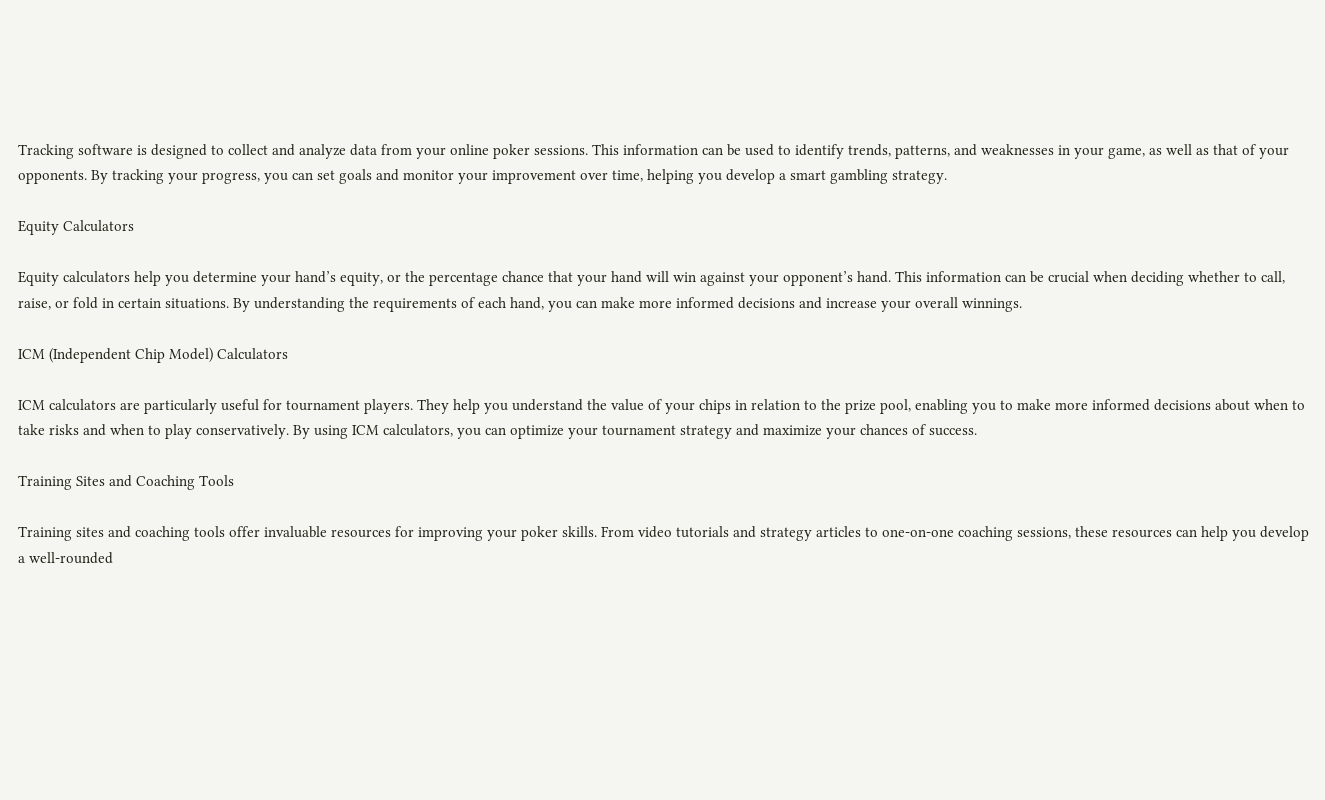Tracking software is designed to collect and analyze data from your online poker sessions. This information can be used to identify trends, patterns, and weaknesses in your game, as well as that of your opponents. By tracking your progress, you can set goals and monitor your improvement over time, helping you develop a smart gambling strategy.

Equity Calculators

Equity calculators help you determine your hand’s equity, or the percentage chance that your hand will win against your opponent’s hand. This information can be crucial when deciding whether to call, raise, or fold in certain situations. By understanding the requirements of each hand, you can make more informed decisions and increase your overall winnings.

ICM (Independent Chip Model) Calculators

ICM calculators are particularly useful for tournament players. They help you understand the value of your chips in relation to the prize pool, enabling you to make more informed decisions about when to take risks and when to play conservatively. By using ICM calculators, you can optimize your tournament strategy and maximize your chances of success.

Training Sites and Coaching Tools

Training sites and coaching tools offer invaluable resources for improving your poker skills. From video tutorials and strategy articles to one-on-one coaching sessions, these resources can help you develop a well-rounded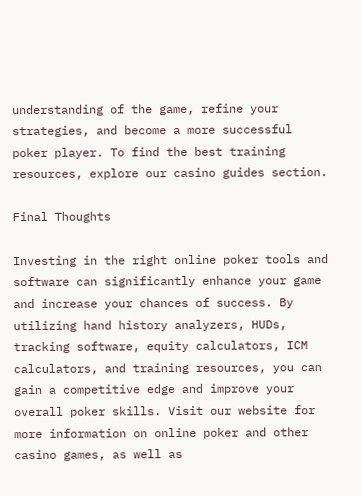understanding of the game, refine your strategies, and become a more successful poker player. To find the best training resources, explore our casino guides section.

Final Thoughts

Investing in the right online poker tools and software can significantly enhance your game and increase your chances of success. By utilizing hand history analyzers, HUDs, tracking software, equity calculators, ICM calculators, and training resources, you can gain a competitive edge and improve your overall poker skills. Visit our website for more information on online poker and other casino games, as well as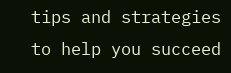tips and strategies to help you succeed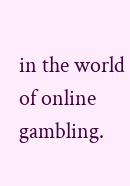in the world of online gambling.